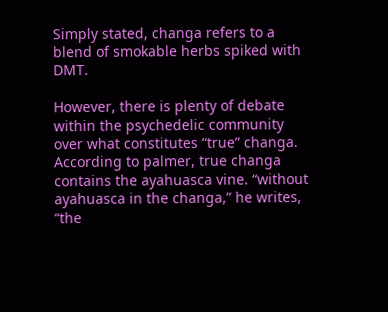Simply stated, changa refers to a blend of smokable herbs spiked with DMT.

However, there is plenty of debate within the psychedelic community over what constitutes “true” changa. According to palmer, true changa contains the ayahuasca vine. “without ayahuasca in the changa,” he writes, “the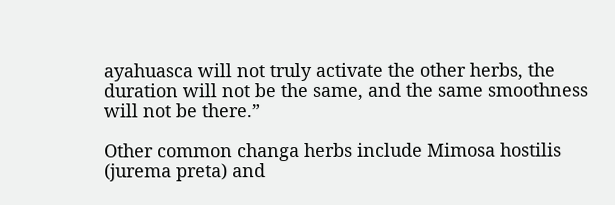ayahuasca will not truly activate the other herbs, the duration will not be the same, and the same smoothness will not be there.”

Other common changa herbs include Mimosa hostilis (jurema preta) and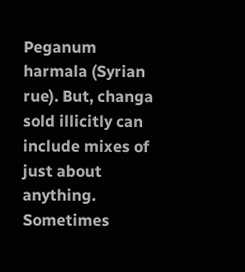Peganum harmala (Syrian rue). But, changa sold illicitly can include mixes of just about anything. Sometimes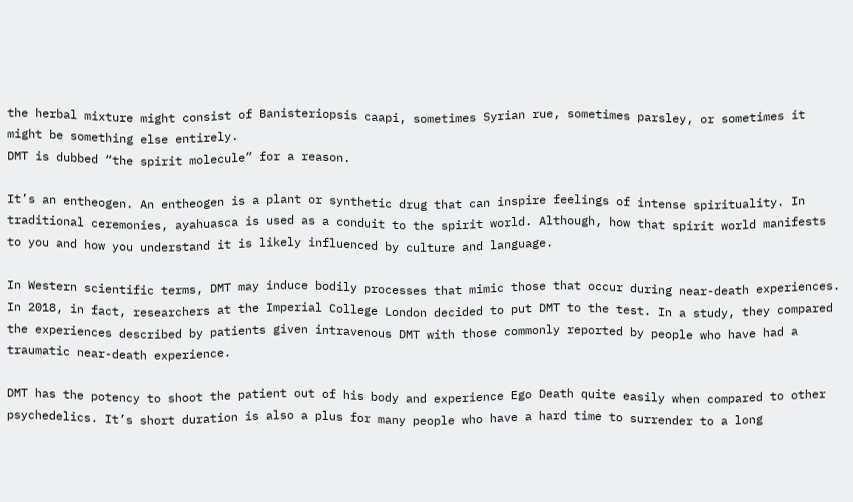the herbal mixture might consist of Banisteriopsis caapi, sometimes Syrian rue, sometimes parsley, or sometimes it might be something else entirely.
DMT is dubbed “the spirit molecule” for a reason.

It’s an entheogen. An entheogen is a plant or synthetic drug that can inspire feelings of intense spirituality. In traditional ceremonies, ayahuasca is used as a conduit to the spirit world. Although, how that spirit world manifests to you and how you understand it is likely influenced by culture and language.

In Western scientific terms, DMT may induce bodily processes that mimic those that occur during near-death experiences. In 2018, in fact, researchers at the Imperial College London decided to put DMT to the test. In a study, they compared the experiences described by patients given intravenous DMT with those commonly reported by people who have had a traumatic near-death experience.

DMT has the potency to shoot the patient out of his body and experience Ego Death quite easily when compared to other psychedelics. It’s short duration is also a plus for many people who have a hard time to surrender to a long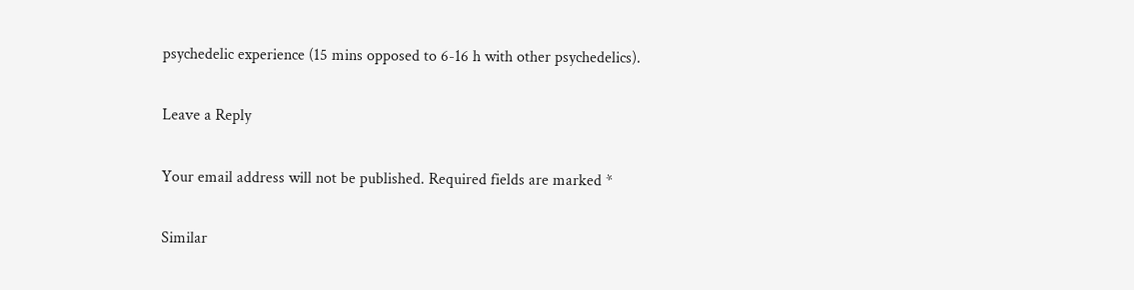psychedelic experience (15 mins opposed to 6-16 h with other psychedelics).

Leave a Reply

Your email address will not be published. Required fields are marked *

Similar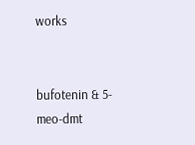works


bufotenin & 5-meo-dmt